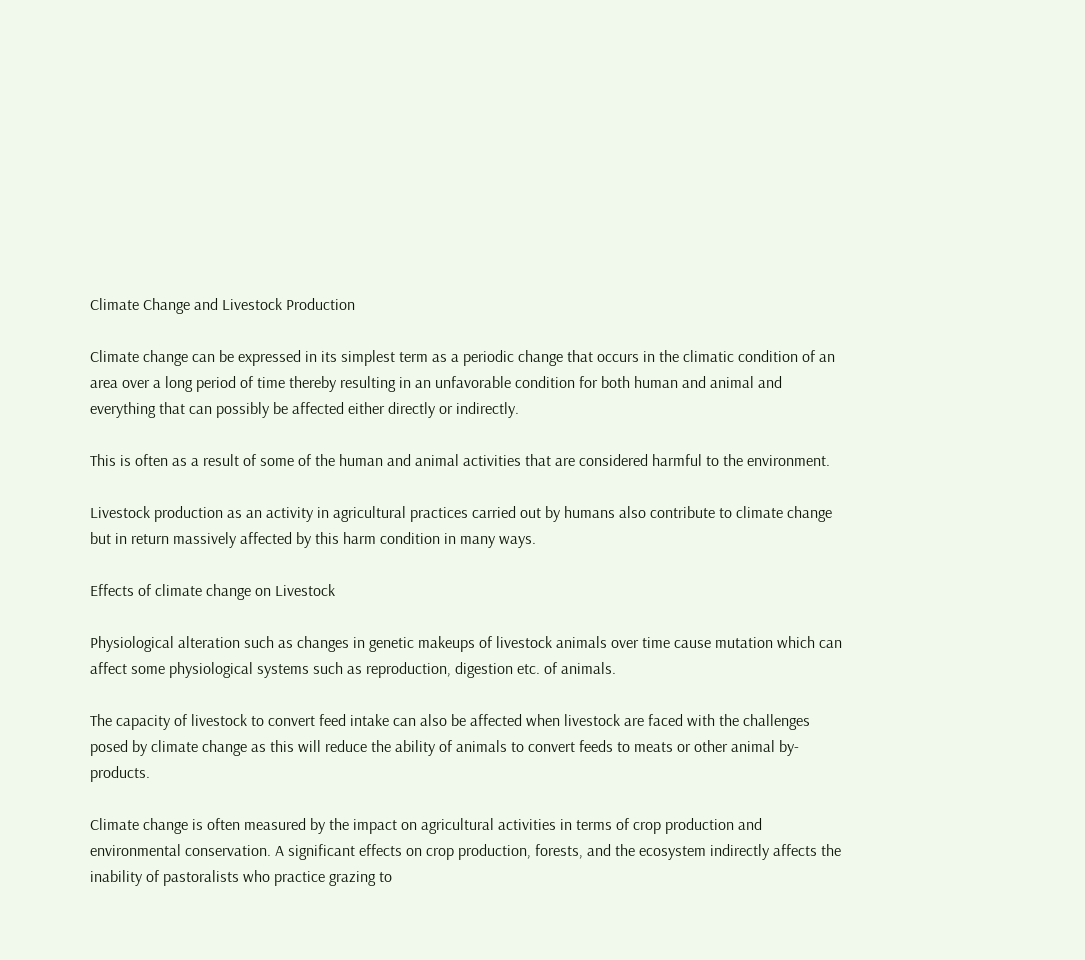Climate Change and Livestock Production

Climate change can be expressed in its simplest term as a periodic change that occurs in the climatic condition of an area over a long period of time thereby resulting in an unfavorable condition for both human and animal and everything that can possibly be affected either directly or indirectly.

This is often as a result of some of the human and animal activities that are considered harmful to the environment.

Livestock production as an activity in agricultural practices carried out by humans also contribute to climate change but in return massively affected by this harm condition in many ways.

Effects of climate change on Livestock

Physiological alteration such as changes in genetic makeups of livestock animals over time cause mutation which can affect some physiological systems such as reproduction, digestion etc. of animals.

The capacity of livestock to convert feed intake can also be affected when livestock are faced with the challenges posed by climate change as this will reduce the ability of animals to convert feeds to meats or other animal by-products.

Climate change is often measured by the impact on agricultural activities in terms of crop production and environmental conservation. A significant effects on crop production, forests, and the ecosystem indirectly affects the inability of pastoralists who practice grazing to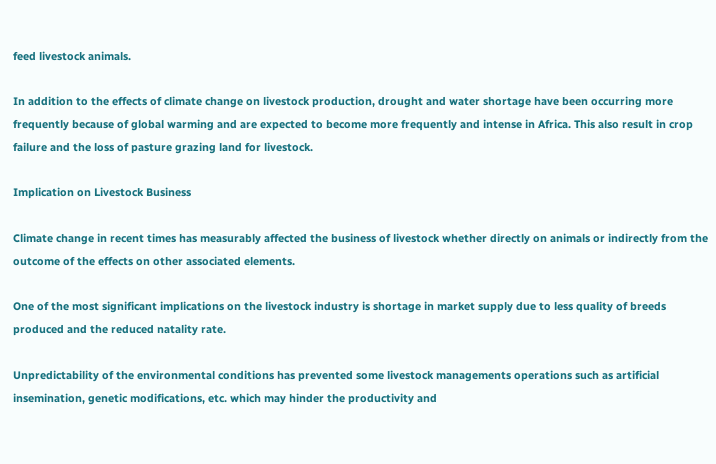feed livestock animals.

In addition to the effects of climate change on livestock production, drought and water shortage have been occurring more frequently because of global warming and are expected to become more frequently and intense in Africa. This also result in crop failure and the loss of pasture grazing land for livestock.

Implication on Livestock Business

Climate change in recent times has measurably affected the business of livestock whether directly on animals or indirectly from the outcome of the effects on other associated elements.

One of the most significant implications on the livestock industry is shortage in market supply due to less quality of breeds produced and the reduced natality rate.

Unpredictability of the environmental conditions has prevented some livestock managements operations such as artificial insemination, genetic modifications, etc. which may hinder the productivity and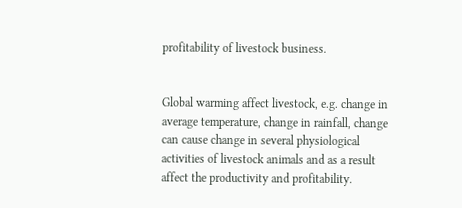profitability of livestock business.


Global warming affect livestock, e.g. change in average temperature, change in rainfall, change can cause change in several physiological activities of livestock animals and as a result affect the productivity and profitability.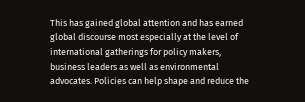This has gained global attention and has earned global discourse most especially at the level of international gatherings for policy makers, business leaders as well as environmental advocates. Policies can help shape and reduce the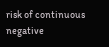risk of continuous negative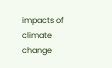impacts of climate change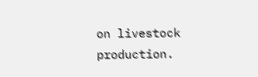on livestock production.